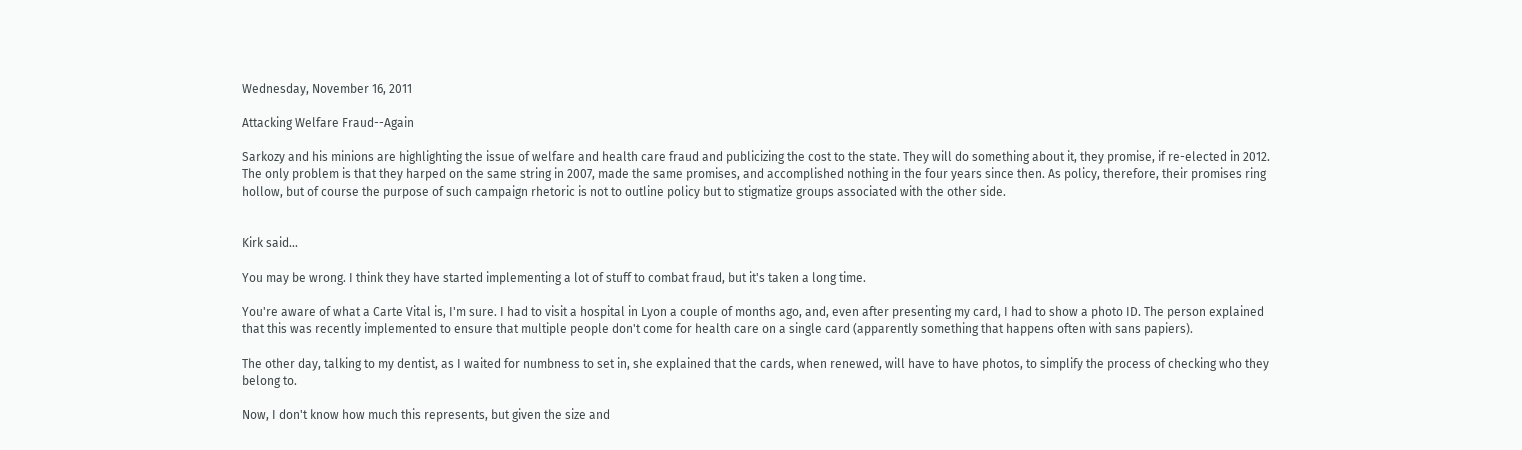Wednesday, November 16, 2011

Attacking Welfare Fraud--Again

Sarkozy and his minions are highlighting the issue of welfare and health care fraud and publicizing the cost to the state. They will do something about it, they promise, if re-elected in 2012. The only problem is that they harped on the same string in 2007, made the same promises, and accomplished nothing in the four years since then. As policy, therefore, their promises ring hollow, but of course the purpose of such campaign rhetoric is not to outline policy but to stigmatize groups associated with the other side.


Kirk said...

You may be wrong. I think they have started implementing a lot of stuff to combat fraud, but it's taken a long time.

You're aware of what a Carte Vital is, I'm sure. I had to visit a hospital in Lyon a couple of months ago, and, even after presenting my card, I had to show a photo ID. The person explained that this was recently implemented to ensure that multiple people don't come for health care on a single card (apparently something that happens often with sans papiers).

The other day, talking to my dentist, as I waited for numbness to set in, she explained that the cards, when renewed, will have to have photos, to simplify the process of checking who they belong to.

Now, I don't know how much this represents, but given the size and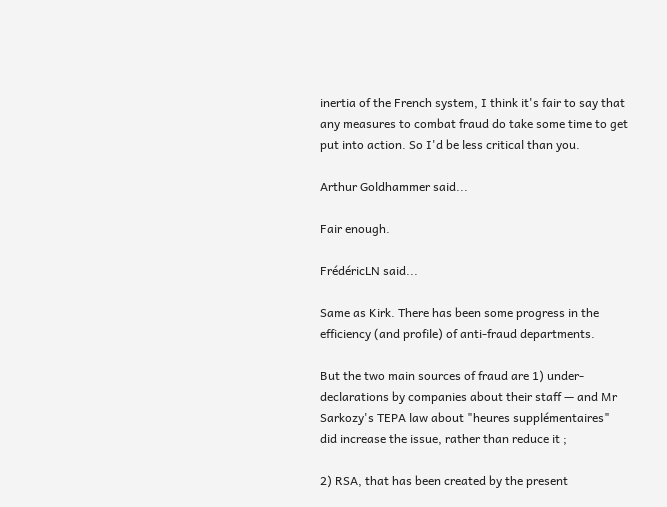inertia of the French system, I think it's fair to say that any measures to combat fraud do take some time to get put into action. So I'd be less critical than you.

Arthur Goldhammer said...

Fair enough.

FrédéricLN said...

Same as Kirk. There has been some progress in the efficiency (and profile) of anti-fraud departments.

But the two main sources of fraud are 1) under-declarations by companies about their staff — and Mr Sarkozy's TEPA law about "heures supplémentaires" did increase the issue, rather than reduce it ;

2) RSA, that has been created by the present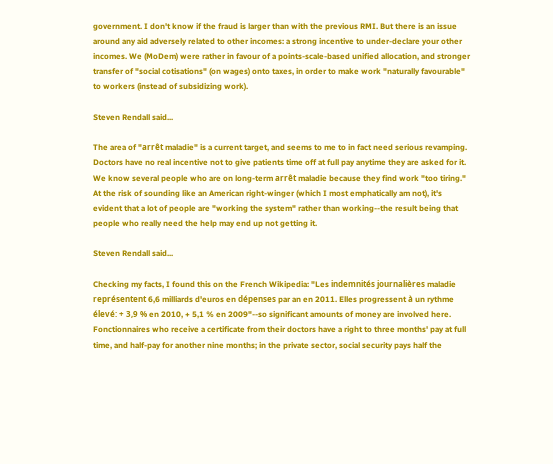government. I don't know if the fraud is larger than with the previous RMI. But there is an issue around any aid adversely related to other incomes: a strong incentive to under-declare your other incomes. We (MoDem) were rather in favour of a points-scale-based unified allocation, and stronger transfer of "social cotisations" (on wages) onto taxes, in order to make work "naturally favourable" to workers (instead of subsidizing work).

Steven Rendall said...

The area of "arrêt maladie" is a current target, and seems to me to in fact need serious revamping. Doctors have no real incentive not to give patients time off at full pay anytime they are asked for it. We know several people who are on long-term arrêt maladie because they find work "too tiring." At the risk of sounding like an American right-winger (which I most emphatically am not), it's evident that a lot of people are "working the system" rather than working--the result being that people who really need the help may end up not getting it.

Steven Rendall said...

Checking my facts, I found this on the French Wikipedia: "Les indemnités journalières maladie représentent 6,6 milliards d'euros en dépenses par an en 2011. Elles progressent à un rythme élevé: + 3,9 % en 2010, + 5,1 % en 2009"--so significant amounts of money are involved here. Fonctionnaires who receive a certificate from their doctors have a right to three months' pay at full time, and half-pay for another nine months; in the private sector, social security pays half the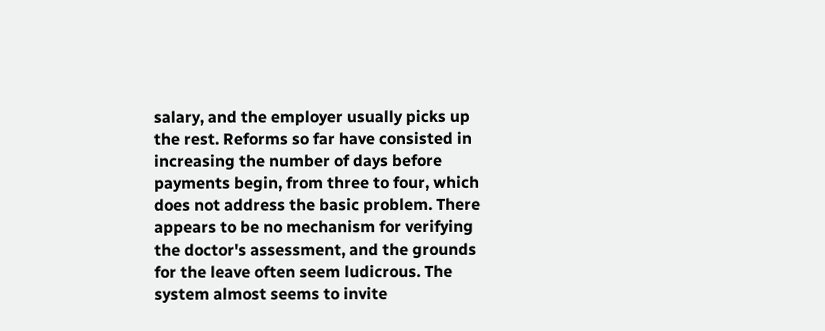salary, and the employer usually picks up the rest. Reforms so far have consisted in increasing the number of days before payments begin, from three to four, which does not address the basic problem. There appears to be no mechanism for verifying the doctor's assessment, and the grounds for the leave often seem ludicrous. The system almost seems to invite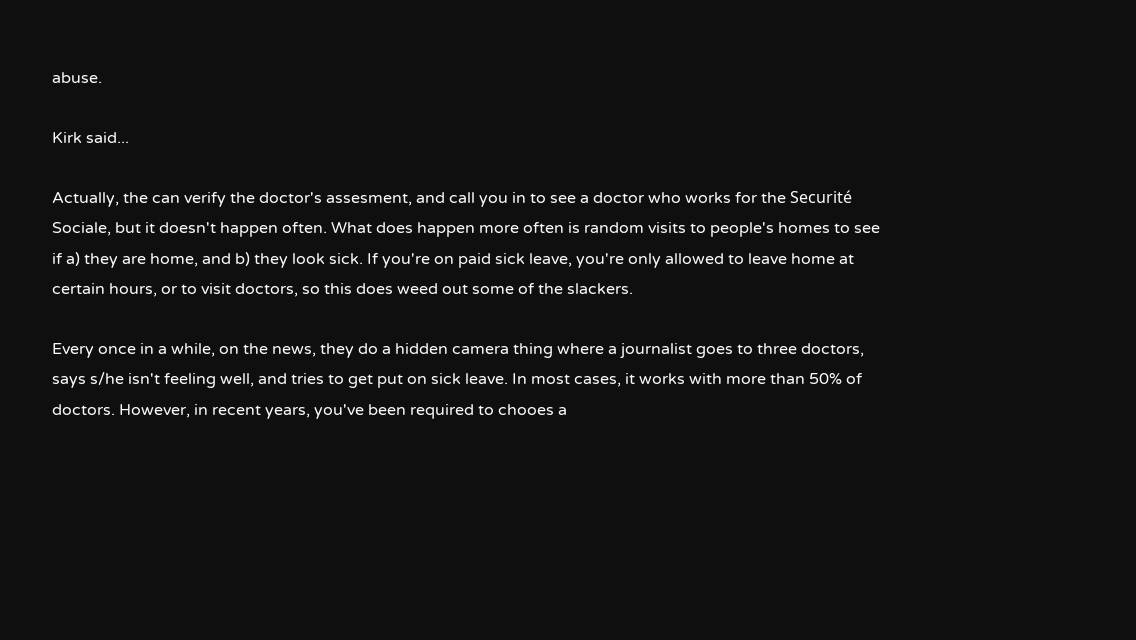abuse.

Kirk said...

Actually, the can verify the doctor's assesment, and call you in to see a doctor who works for the Securité Sociale, but it doesn't happen often. What does happen more often is random visits to people's homes to see if a) they are home, and b) they look sick. If you're on paid sick leave, you're only allowed to leave home at certain hours, or to visit doctors, so this does weed out some of the slackers.

Every once in a while, on the news, they do a hidden camera thing where a journalist goes to three doctors, says s/he isn't feeling well, and tries to get put on sick leave. In most cases, it works with more than 50% of doctors. However, in recent years, you've been required to chooes a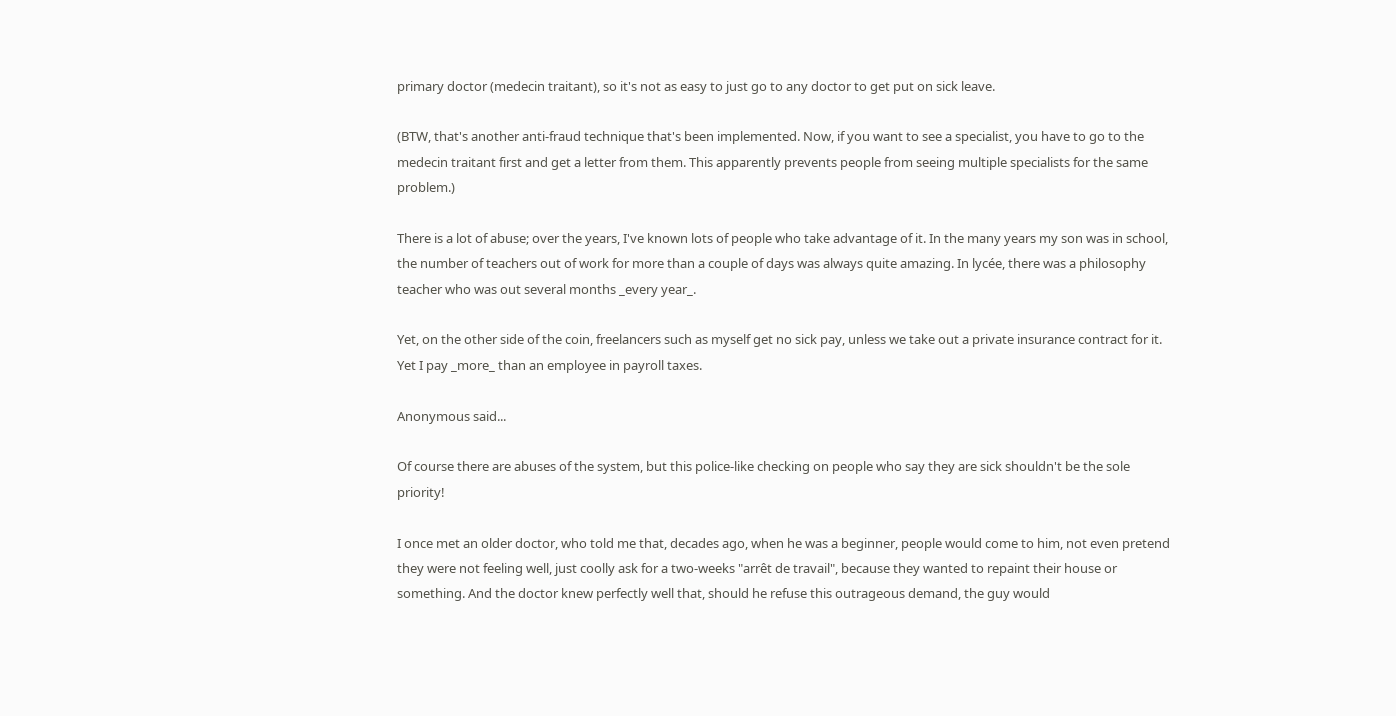primary doctor (medecin traitant), so it's not as easy to just go to any doctor to get put on sick leave.

(BTW, that's another anti-fraud technique that's been implemented. Now, if you want to see a specialist, you have to go to the medecin traitant first and get a letter from them. This apparently prevents people from seeing multiple specialists for the same problem.)

There is a lot of abuse; over the years, I've known lots of people who take advantage of it. In the many years my son was in school, the number of teachers out of work for more than a couple of days was always quite amazing. In lycée, there was a philosophy teacher who was out several months _every year_.

Yet, on the other side of the coin, freelancers such as myself get no sick pay, unless we take out a private insurance contract for it. Yet I pay _more_ than an employee in payroll taxes.

Anonymous said...

Of course there are abuses of the system, but this police-like checking on people who say they are sick shouldn't be the sole priority!

I once met an older doctor, who told me that, decades ago, when he was a beginner, people would come to him, not even pretend they were not feeling well, just coolly ask for a two-weeks "arrêt de travail", because they wanted to repaint their house or something. And the doctor knew perfectly well that, should he refuse this outrageous demand, the guy would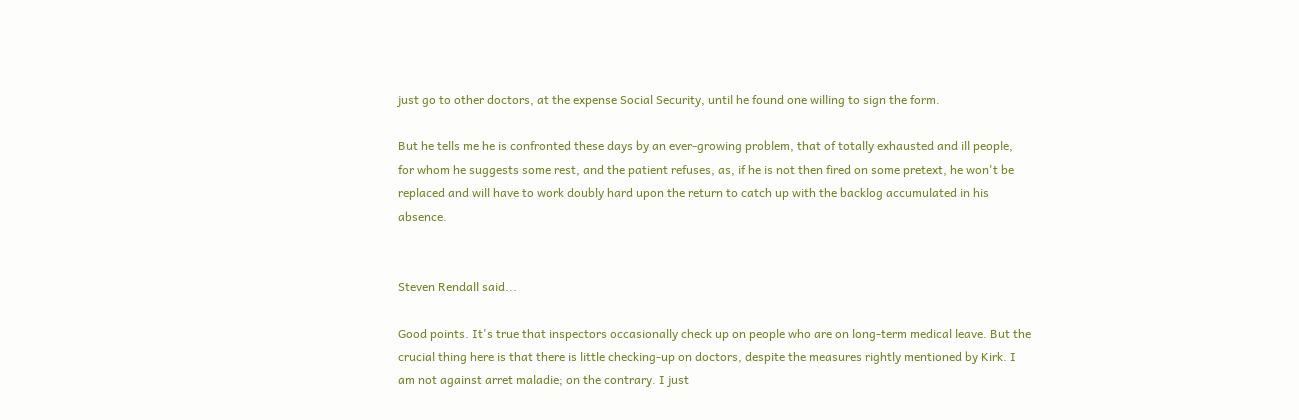just go to other doctors, at the expense Social Security, until he found one willing to sign the form.

But he tells me he is confronted these days by an ever-growing problem, that of totally exhausted and ill people, for whom he suggests some rest, and the patient refuses, as, if he is not then fired on some pretext, he won't be replaced and will have to work doubly hard upon the return to catch up with the backlog accumulated in his absence.


Steven Rendall said...

Good points. It's true that inspectors occasionally check up on people who are on long-term medical leave. But the crucial thing here is that there is little checking-up on doctors, despite the measures rightly mentioned by Kirk. I am not against arret maladie; on the contrary. I just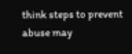think steps to prevent abuse may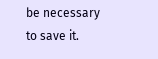be necessary to save it.